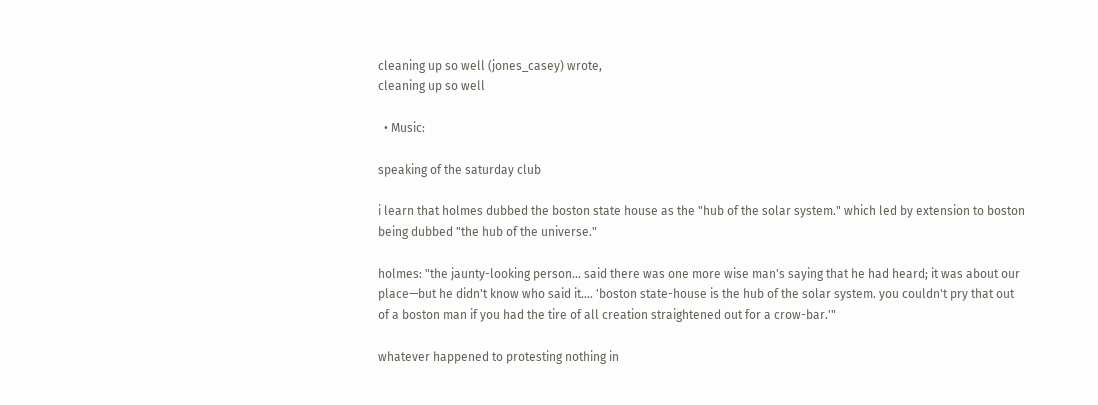cleaning up so well (jones_casey) wrote,
cleaning up so well

  • Music:

speaking of the saturday club

i learn that holmes dubbed the boston state house as the "hub of the solar system." which led by extension to boston being dubbed "the hub of the universe."

holmes: "the jaunty-looking person... said there was one more wise man's saying that he had heard; it was about our place—but he didn't know who said it.... 'boston state-house is the hub of the solar system. you couldn't pry that out of a boston man if you had the tire of all creation straightened out for a crow-bar.'"

whatever happened to protesting nothing in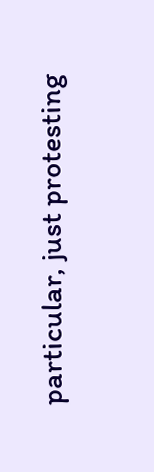particular, just protesting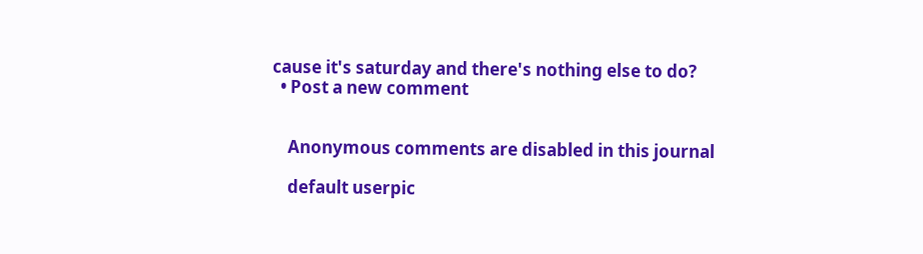cause it's saturday and there's nothing else to do?
  • Post a new comment


    Anonymous comments are disabled in this journal

    default userpic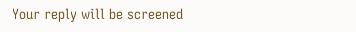Your reply will be screened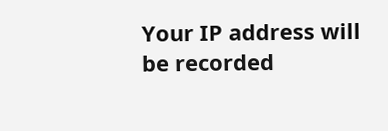Your IP address will be recorded